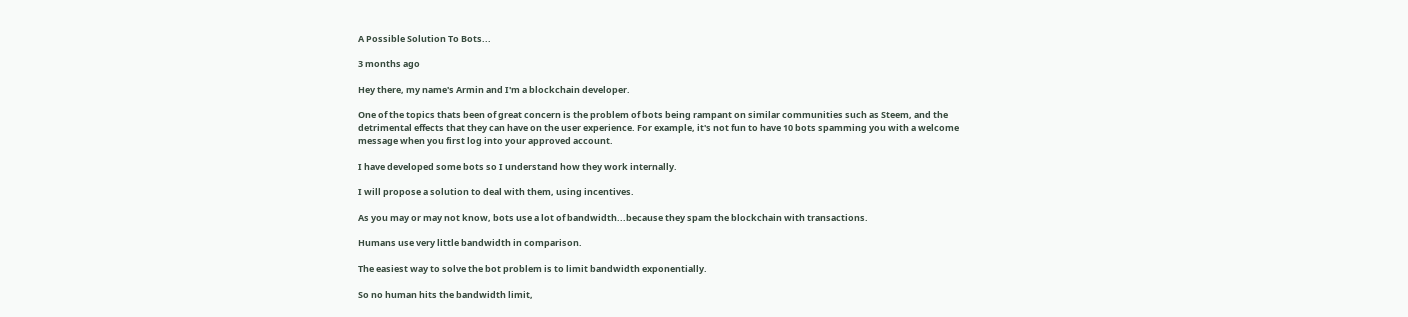A Possible Solution To Bots...

3 months ago

Hey there, my name's Armin and I'm a blockchain developer.

One of the topics thats been of great concern is the problem of bots being rampant on similar communities such as Steem, and the detrimental effects that they can have on the user experience. For example, it's not fun to have 10 bots spamming you with a welcome message when you first log into your approved account.

I have developed some bots so I understand how they work internally.

I will propose a solution to deal with them, using incentives.

As you may or may not know, bots use a lot of bandwidth...because they spam the blockchain with transactions.

Humans use very little bandwidth in comparison.

The easiest way to solve the bot problem is to limit bandwidth exponentially.

So no human hits the bandwidth limit,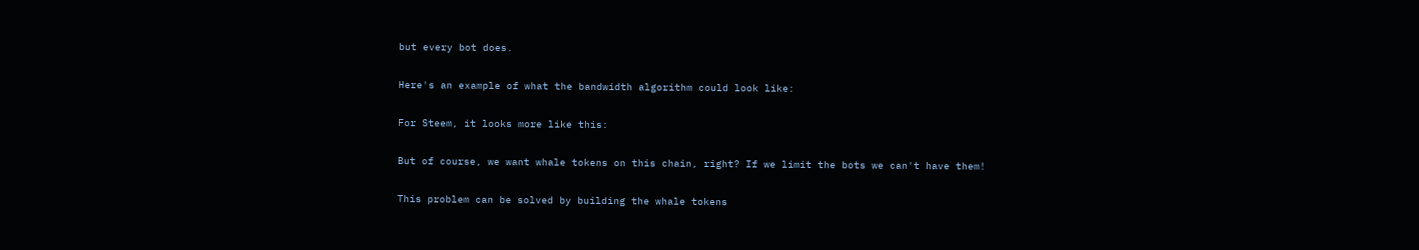but every bot does.

Here's an example of what the bandwidth algorithm could look like:

For Steem, it looks more like this:

But of course, we want whale tokens on this chain, right? If we limit the bots we can't have them!

This problem can be solved by building the whale tokens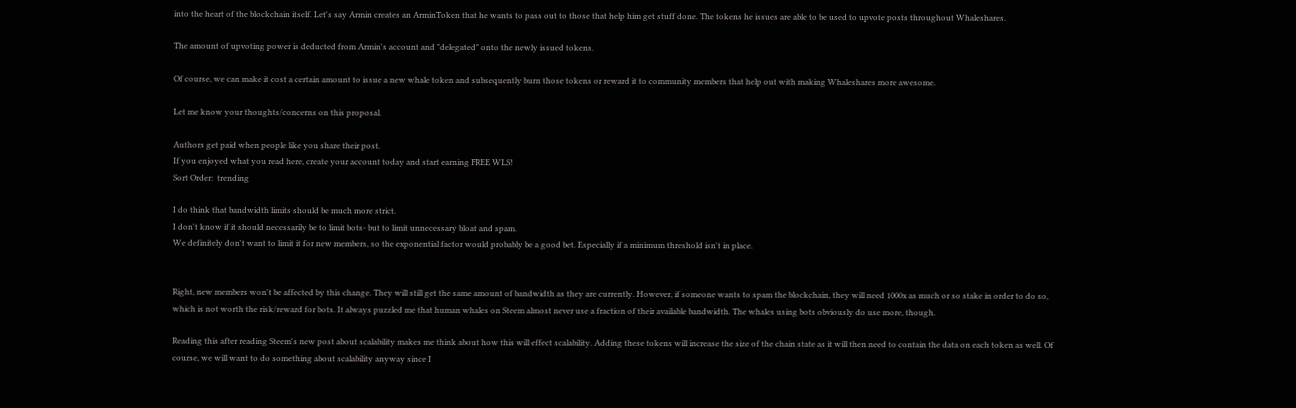into the heart of the blockchain itself. Let's say Armin creates an ArminToken that he wants to pass out to those that help him get stuff done. The tokens he issues are able to be used to upvote posts throughout Whaleshares.

The amount of upvoting power is deducted from Armin's account and "delegated" onto the newly issued tokens.

Of course, we can make it cost a certain amount to issue a new whale token and subsequently burn those tokens or reward it to community members that help out with making Whaleshares more awesome.

Let me know your thoughts/concerns on this proposal.

Authors get paid when people like you share their post.
If you enjoyed what you read here, create your account today and start earning FREE WLS!
Sort Order:  trending

I do think that bandwidth limits should be much more strict.
I don't know if it should necessarily be to limit bots- but to limit unnecessary bloat and spam.
We definitely don't want to limit it for new members, so the exponential factor would probably be a good bet. Especially if a minimum threshold isn't in place.


Right, new members won't be affected by this change. They will still get the same amount of bandwidth as they are currently. However, if someone wants to spam the blockchain, they will need 1000x as much or so stake in order to do so, which is not worth the risk/reward for bots. It always puzzled me that human whales on Steem almost never use a fraction of their available bandwidth. The whales using bots obviously do use more, though.

Reading this after reading Steem's new post about scalability makes me think about how this will effect scalability. Adding these tokens will increase the size of the chain state as it will then need to contain the data on each token as well. Of course, we will want to do something about scalability anyway since I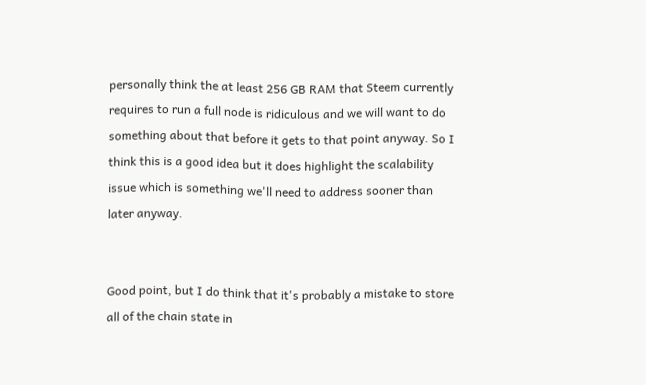personally think the at least 256 GB RAM that Steem currently requires to run a full node is ridiculous and we will want to do something about that before it gets to that point anyway. So I think this is a good idea but it does highlight the scalability issue which is something we'll need to address sooner than later anyway.


Good point, but I do think that it's probably a mistake to store all of the chain state in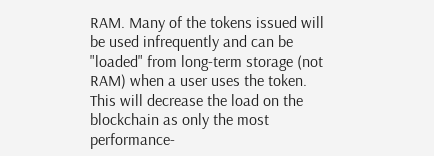RAM. Many of the tokens issued will be used infrequently and can be "loaded" from long-term storage (not RAM) when a user uses the token. This will decrease the load on the blockchain as only the most performance-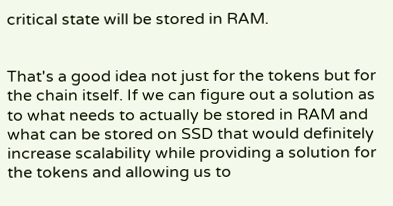critical state will be stored in RAM.


That's a good idea not just for the tokens but for the chain itself. If we can figure out a solution as to what needs to actually be stored in RAM and what can be stored on SSD that would definitely increase scalability while providing a solution for the tokens and allowing us to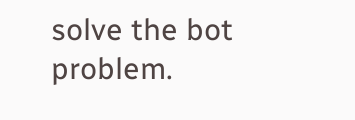solve the bot problem.